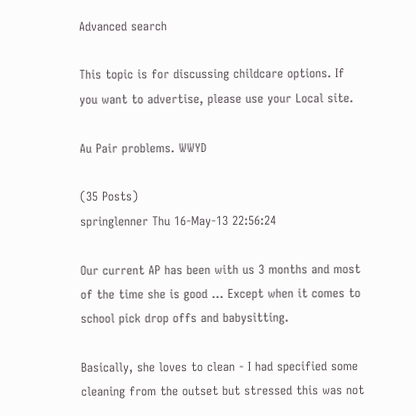Advanced search

This topic is for discussing childcare options. If you want to advertise, please use your Local site.

Au Pair problems. WWYD

(35 Posts)
springlenner Thu 16-May-13 22:56:24

Our current AP has been with us 3 months and most of the time she is good ... Except when it comes to school pick drop offs and babysitting.

Basically, she loves to clean - I had specified some cleaning from the outset but stressed this was not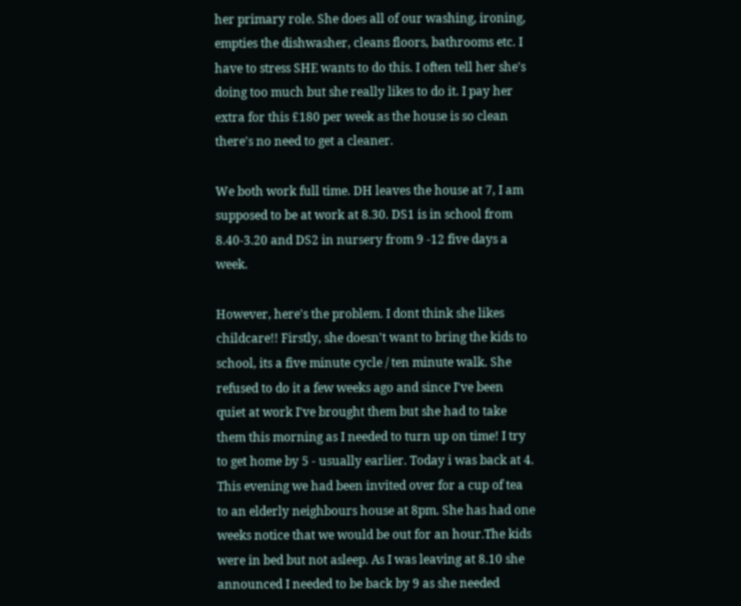her primary role. She does all of our washing, ironing, empties the dishwasher, cleans floors, bathrooms etc. I have to stress SHE wants to do this. I often tell her she's doing too much but she really likes to do it. I pay her extra for this £180 per week as the house is so clean there's no need to get a cleaner.

We both work full time. DH leaves the house at 7, I am supposed to be at work at 8.30. DS1 is in school from 8.40-3.20 and DS2 in nursery from 9 -12 five days a week.

However, here's the problem. I dont think she likes childcare!! Firstly, she doesn't want to bring the kids to school, its a five minute cycle / ten minute walk. She refused to do it a few weeks ago and since I've been quiet at work I've brought them but she had to take them this morning as I needed to turn up on time! I try to get home by 5 - usually earlier. Today i was back at 4. This evening we had been invited over for a cup of tea to an elderly neighbours house at 8pm. She has had one weeks notice that we would be out for an hour.The kids were in bed but not asleep. As I was leaving at 8.10 she announced I needed to be back by 9 as she needed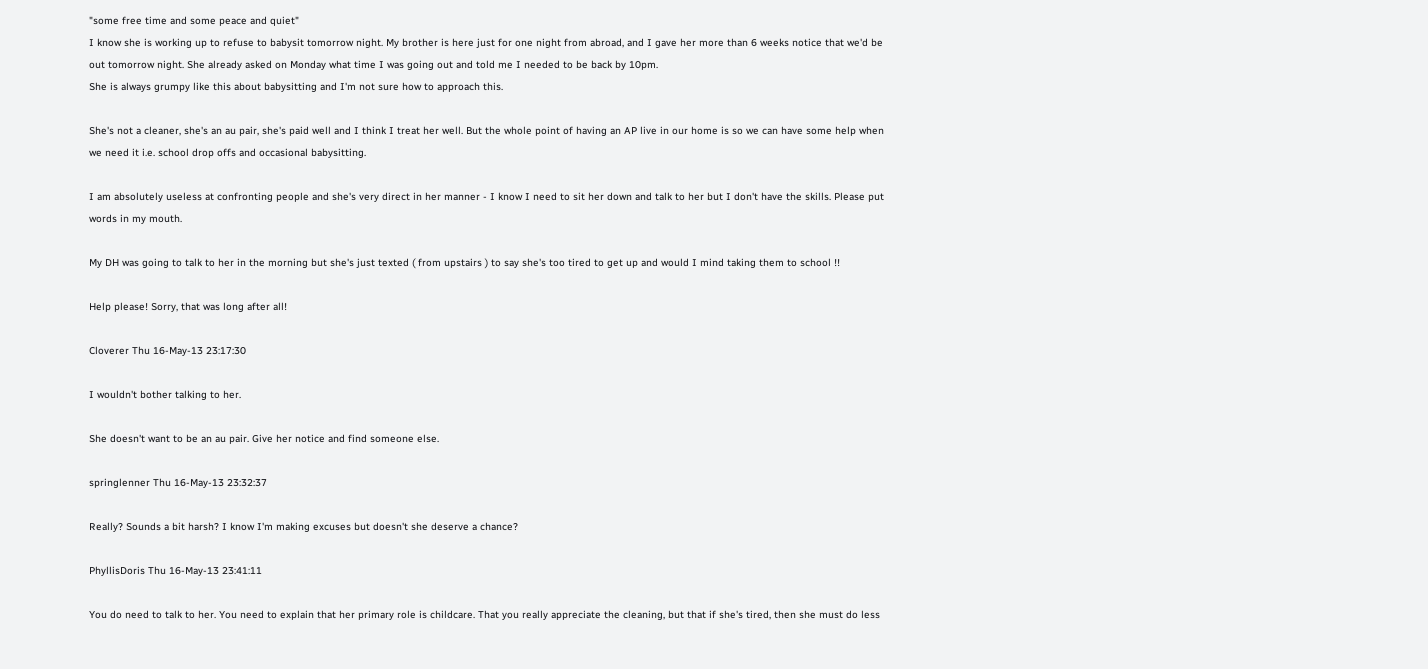"some free time and some peace and quiet"
I know she is working up to refuse to babysit tomorrow night. My brother is here just for one night from abroad, and I gave her more than 6 weeks notice that we'd be out tomorrow night. She already asked on Monday what time I was going out and told me I needed to be back by 10pm.
She is always grumpy like this about babysitting and I'm not sure how to approach this.

She's not a cleaner, she's an au pair, she's paid well and I think I treat her well. But the whole point of having an AP live in our home is so we can have some help when we need it i.e. school drop offs and occasional babysitting.

I am absolutely useless at confronting people and she's very direct in her manner - I know I need to sit her down and talk to her but I don't have the skills. Please put words in my mouth.

My DH was going to talk to her in the morning but she's just texted ( from upstairs ) to say she's too tired to get up and would I mind taking them to school !!

Help please! Sorry, that was long after all!

Cloverer Thu 16-May-13 23:17:30

I wouldn't bother talking to her.

She doesn't want to be an au pair. Give her notice and find someone else.

springlenner Thu 16-May-13 23:32:37

Really? Sounds a bit harsh? I know I'm making excuses but doesn't she deserve a chance?

PhyllisDoris Thu 16-May-13 23:41:11

You do need to talk to her. You need to explain that her primary role is childcare. That you really appreciate the cleaning, but that if she's tired, then she must do less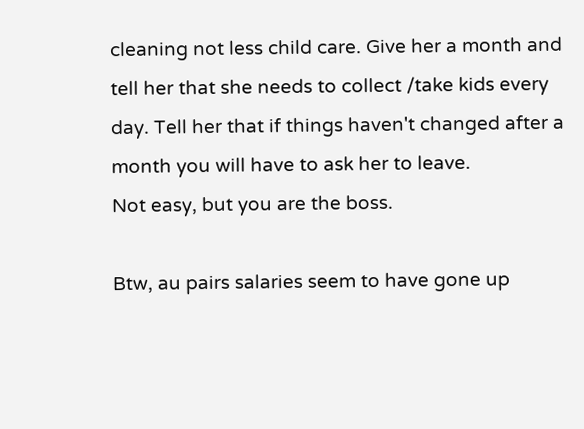cleaning not less child care. Give her a month and tell her that she needs to collect /take kids every day. Tell her that if things haven't changed after a month you will have to ask her to leave.
Not easy, but you are the boss.

Btw, au pairs salaries seem to have gone up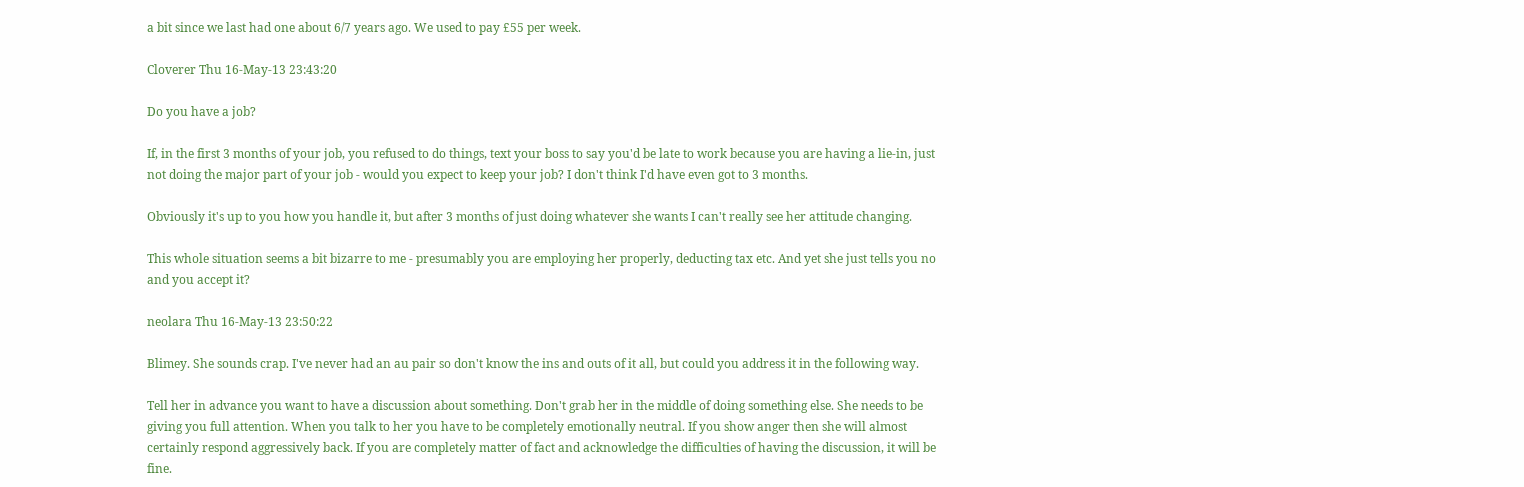a bit since we last had one about 6/7 years ago. We used to pay £55 per week.

Cloverer Thu 16-May-13 23:43:20

Do you have a job?

If, in the first 3 months of your job, you refused to do things, text your boss to say you'd be late to work because you are having a lie-in, just not doing the major part of your job - would you expect to keep your job? I don't think I'd have even got to 3 months.

Obviously it's up to you how you handle it, but after 3 months of just doing whatever she wants I can't really see her attitude changing.

This whole situation seems a bit bizarre to me - presumably you are employing her properly, deducting tax etc. And yet she just tells you no and you accept it?

neolara Thu 16-May-13 23:50:22

Blimey. She sounds crap. I've never had an au pair so don't know the ins and outs of it all, but could you address it in the following way.

Tell her in advance you want to have a discussion about something. Don't grab her in the middle of doing something else. She needs to be giving you full attention. When you talk to her you have to be completely emotionally neutral. If you show anger then she will almost certainly respond aggressively back. If you are completely matter of fact and acknowledge the difficulties of having the discussion, it will be fine.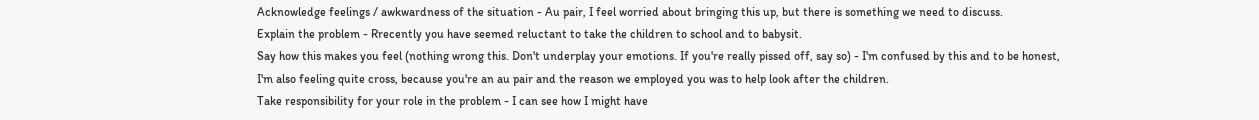Acknowledge feelings / awkwardness of the situation - Au pair, I feel worried about bringing this up, but there is something we need to discuss.
Explain the problem - Rrecently you have seemed reluctant to take the children to school and to babysit.
Say how this makes you feel (nothing wrong this. Don't underplay your emotions. If you're really pissed off, say so) - I'm confused by this and to be honest, I'm also feeling quite cross, because you're an au pair and the reason we employed you was to help look after the children.
Take responsibility for your role in the problem - I can see how I might have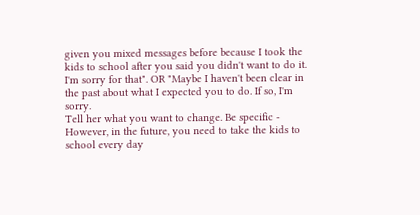given you mixed messages before because I took the kids to school after you said you didn't want to do it. I'm sorry for that". OR "Maybe I haven't been clear in the past about what I expected you to do. If so, I'm sorry.
Tell her what you want to change. Be specific - However, in the future, you need to take the kids to school every day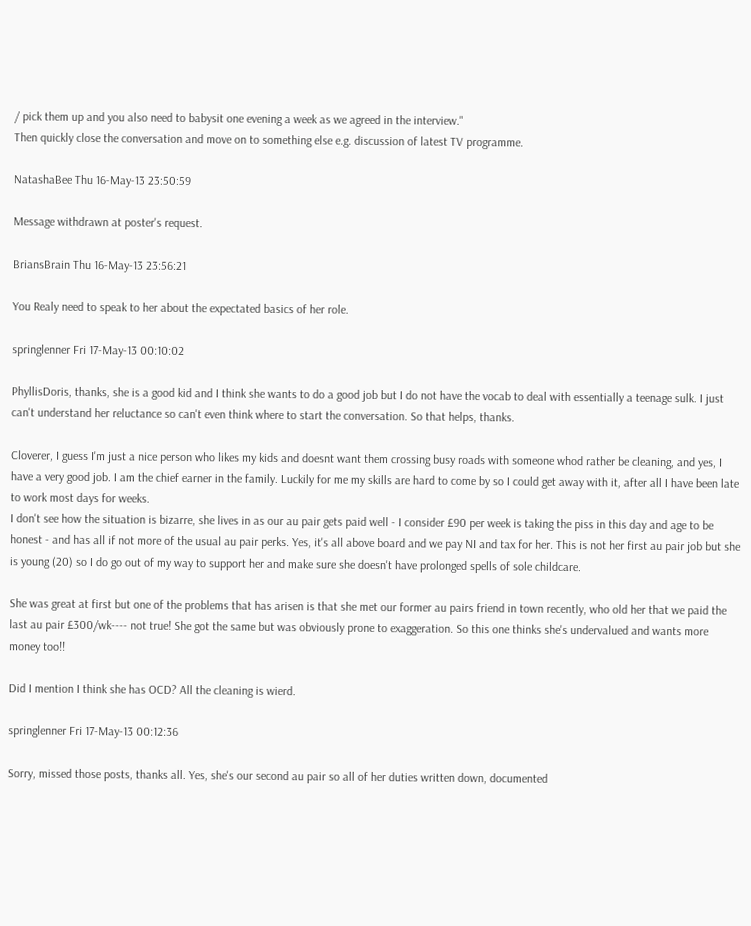/ pick them up and you also need to babysit one evening a week as we agreed in the interview."
Then quickly close the conversation and move on to something else e.g. discussion of latest TV programme.

NatashaBee Thu 16-May-13 23:50:59

Message withdrawn at poster's request.

BriansBrain Thu 16-May-13 23:56:21

You Realy need to speak to her about the expectated basics of her role.

springlenner Fri 17-May-13 00:10:02

PhyllisDoris, thanks, she is a good kid and I think she wants to do a good job but I do not have the vocab to deal with essentially a teenage sulk. I just can't understand her reluctance so can't even think where to start the conversation. So that helps, thanks.

Cloverer, I guess I'm just a nice person who likes my kids and doesnt want them crossing busy roads with someone whod rather be cleaning, and yes, I have a very good job. I am the chief earner in the family. Luckily for me my skills are hard to come by so I could get away with it, after all I have been late to work most days for weeks.
I don't see how the situation is bizarre, she lives in as our au pair gets paid well - I consider £90 per week is taking the piss in this day and age to be honest - and has all if not more of the usual au pair perks. Yes, it's all above board and we pay NI and tax for her. This is not her first au pair job but she is young (20) so I do go out of my way to support her and make sure she doesn't have prolonged spells of sole childcare.

She was great at first but one of the problems that has arisen is that she met our former au pairs friend in town recently, who old her that we paid the last au pair £300/wk---- not true! She got the same but was obviously prone to exaggeration. So this one thinks she's undervalued and wants more money too!!

Did I mention I think she has OCD? All the cleaning is wierd.

springlenner Fri 17-May-13 00:12:36

Sorry, missed those posts, thanks all. Yes, she's our second au pair so all of her duties written down, documented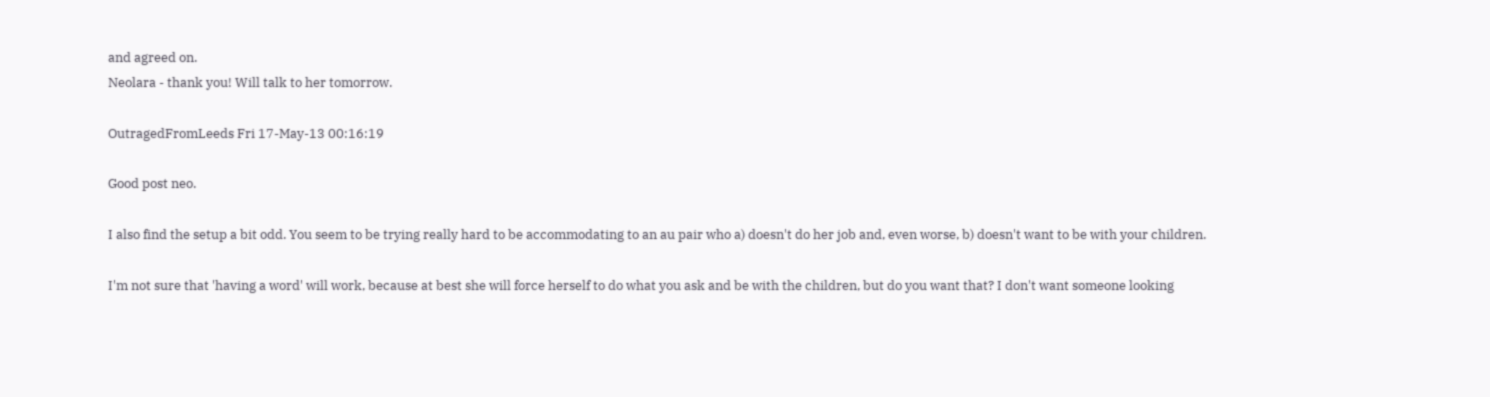and agreed on.
Neolara - thank you! Will talk to her tomorrow.

OutragedFromLeeds Fri 17-May-13 00:16:19

Good post neo.

I also find the setup a bit odd. You seem to be trying really hard to be accommodating to an au pair who a) doesn't do her job and, even worse, b) doesn't want to be with your children.

I'm not sure that 'having a word' will work, because at best she will force herself to do what you ask and be with the children, but do you want that? I don't want someone looking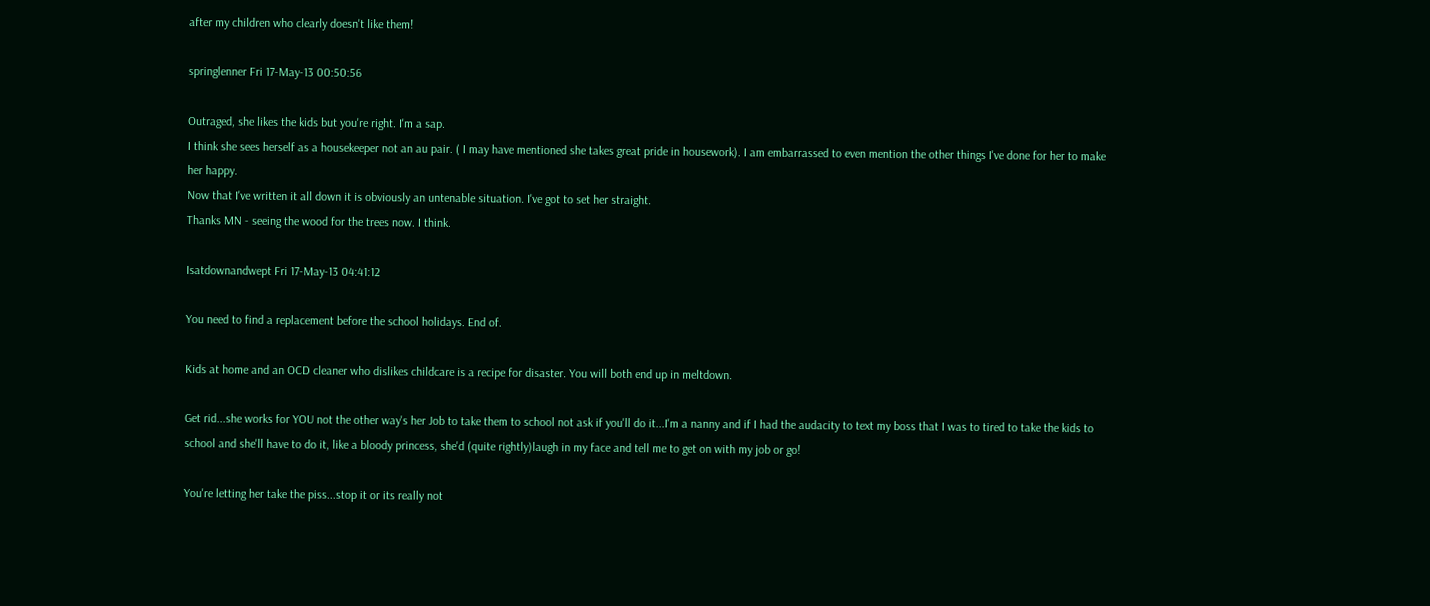after my children who clearly doesn't like them!

springlenner Fri 17-May-13 00:50:56

Outraged, she likes the kids but you're right. I'm a sap.
I think she sees herself as a housekeeper not an au pair. ( I may have mentioned she takes great pride in housework). I am embarrassed to even mention the other things I've done for her to make her happy.
Now that I've written it all down it is obviously an untenable situation. I've got to set her straight.
Thanks MN - seeing the wood for the trees now. I think.

Isatdownandwept Fri 17-May-13 04:41:12

You need to find a replacement before the school holidays. End of.

Kids at home and an OCD cleaner who dislikes childcare is a recipe for disaster. You will both end up in meltdown.

Get rid...she works for YOU not the other way's her Job to take them to school not ask if you'll do it...I'm a nanny and if I had the audacity to text my boss that I was to tired to take the kids to school and she'll have to do it, like a bloody princess, she'd (quite rightly)laugh in my face and tell me to get on with my job or go!

You're letting her take the piss...stop it or its really not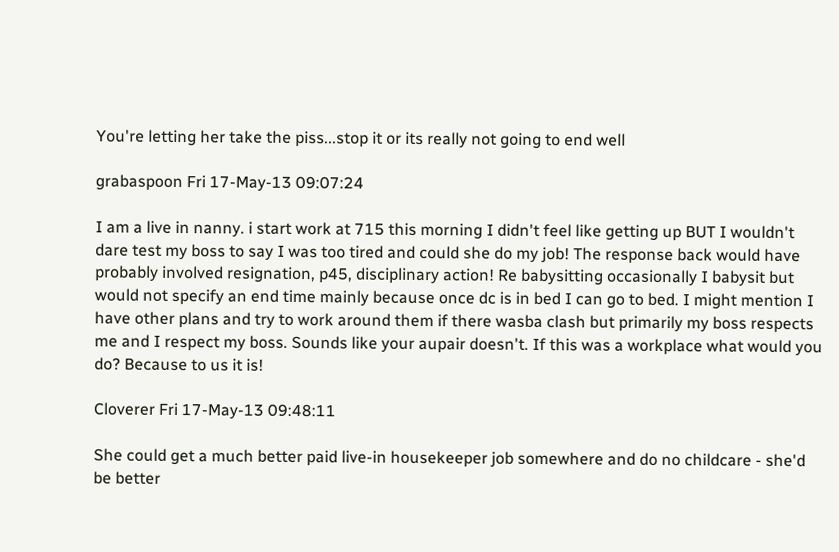You're letting her take the piss...stop it or its really not going to end well

grabaspoon Fri 17-May-13 09:07:24

I am a live in nanny. i start work at 715 this morning I didn't feel like getting up BUT I wouldn't dare test my boss to say I was too tired and could she do my job! The response back would have probably involved resignation, p45, disciplinary action! Re babysitting occasionally I babysit but would not specify an end time mainly because once dc is in bed I can go to bed. I might mention I have other plans and try to work around them if there wasba clash but primarily my boss respects me and I respect my boss. Sounds like your aupair doesn't. If this was a workplace what would you do? Because to us it is!

Cloverer Fri 17-May-13 09:48:11

She could get a much better paid live-in housekeeper job somewhere and do no childcare - she'd be better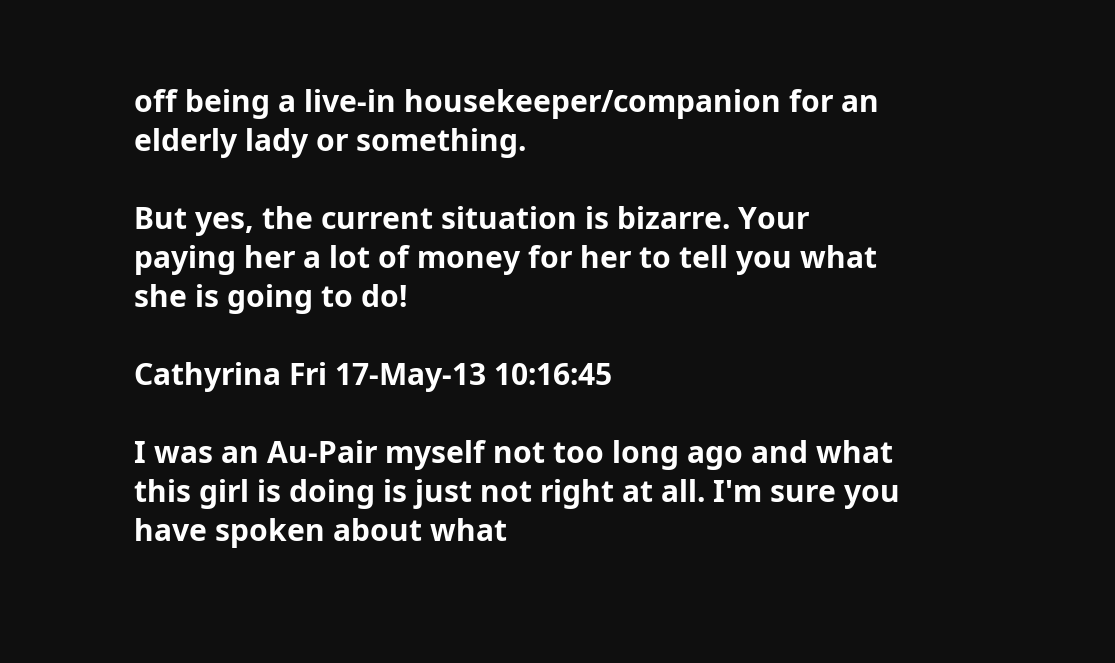off being a live-in housekeeper/companion for an elderly lady or something.

But yes, the current situation is bizarre. Your paying her a lot of money for her to tell you what she is going to do!

Cathyrina Fri 17-May-13 10:16:45

I was an Au-Pair myself not too long ago and what this girl is doing is just not right at all. I'm sure you have spoken about what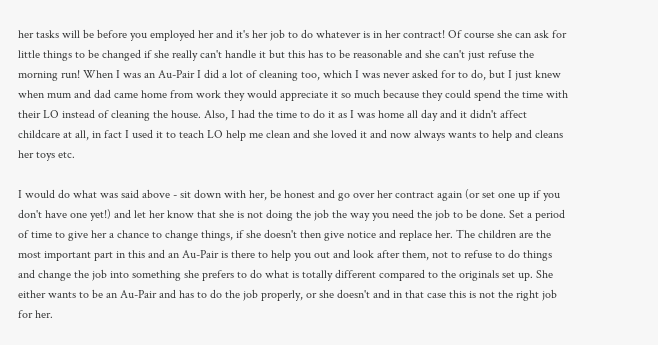her tasks will be before you employed her and it's her job to do whatever is in her contract! Of course she can ask for little things to be changed if she really can't handle it but this has to be reasonable and she can't just refuse the morning run! When I was an Au-Pair I did a lot of cleaning too, which I was never asked for to do, but I just knew when mum and dad came home from work they would appreciate it so much because they could spend the time with their LO instead of cleaning the house. Also, I had the time to do it as I was home all day and it didn't affect childcare at all, in fact I used it to teach LO help me clean and she loved it and now always wants to help and cleans her toys etc.

I would do what was said above - sit down with her, be honest and go over her contract again (or set one up if you don't have one yet!) and let her know that she is not doing the job the way you need the job to be done. Set a period of time to give her a chance to change things, if she doesn't then give notice and replace her. The children are the most important part in this and an Au-Pair is there to help you out and look after them, not to refuse to do things and change the job into something she prefers to do what is totally different compared to the originals set up. She either wants to be an Au-Pair and has to do the job properly, or she doesn't and in that case this is not the right job for her.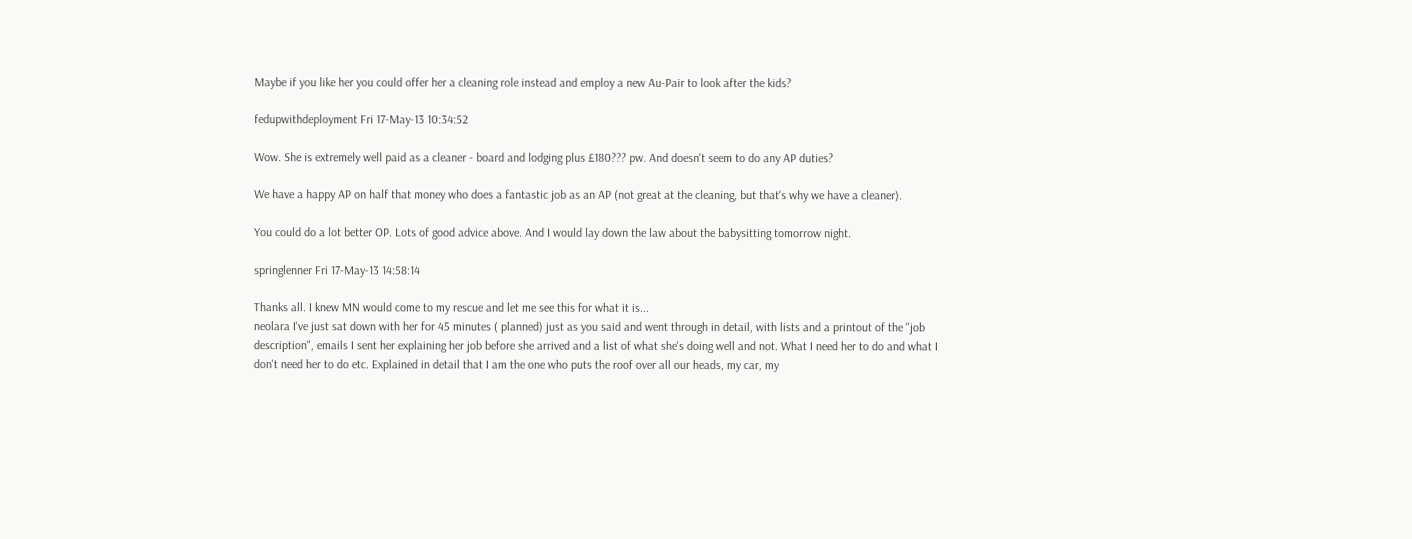Maybe if you like her you could offer her a cleaning role instead and employ a new Au-Pair to look after the kids?

fedupwithdeployment Fri 17-May-13 10:34:52

Wow. She is extremely well paid as a cleaner - board and lodging plus £180??? pw. And doesn't seem to do any AP duties?

We have a happy AP on half that money who does a fantastic job as an AP (not great at the cleaning, but that's why we have a cleaner).

You could do a lot better OP. Lots of good advice above. And I would lay down the law about the babysitting tomorrow night.

springlenner Fri 17-May-13 14:58:14

Thanks all. I knew MN would come to my rescue and let me see this for what it is...
neolara I've just sat down with her for 45 minutes ( planned) just as you said and went through in detail, with lists and a printout of the "job description", emails I sent her explaining her job before she arrived and a list of what she's doing well and not. What I need her to do and what I don't need her to do etc. Explained in detail that I am the one who puts the roof over all our heads, my car, my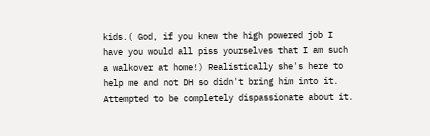kids.( God, if you knew the high powered job I have you would all piss yourselves that I am such a walkover at home!) Realistically she's here to help me and not DH so didn't bring him into it.
Attempted to be completely dispassionate about it.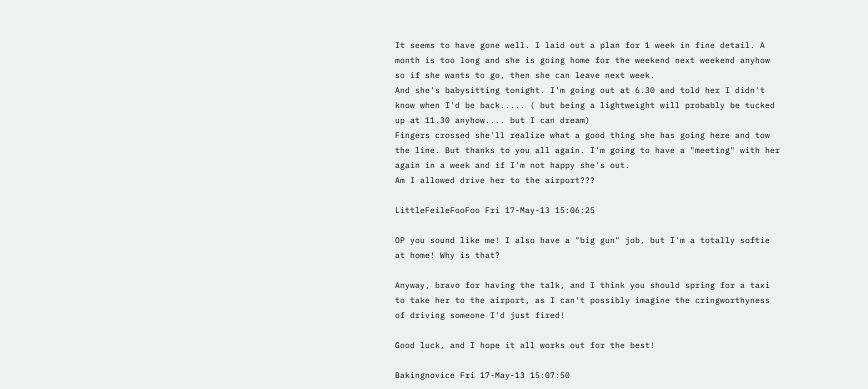It seems to have gone well. I laid out a plan for 1 week in fine detail. A month is too long and she is going home for the weekend next weekend anyhow so if she wants to go, then she can leave next week.
And she's babysitting tonight. I'm going out at 6.30 and told her I didn't know when I'd be back..... ( but being a lightweight will probably be tucked up at 11.30 anyhow.... but I can dream)
Fingers crossed she'll realize what a good thing she has going here and tow the line. But thanks to you all again. I'm going to have a "meeting" with her again in a week and if I'm not happy she's out.
Am I allowed drive her to the airport???

LittleFeileFooFoo Fri 17-May-13 15:06:25

OP you sound like me! I also have a "big gun" job, but I'm a totally softie at home! Why is that?

Anyway, bravo for having the talk, and I think you should spring for a taxi to take her to the airport, as I can't possibly imagine the cringworthyness of driving someone I'd just fired!

Good luck, and I hope it all works out for the best!

Bakingnovice Fri 17-May-13 15:07:50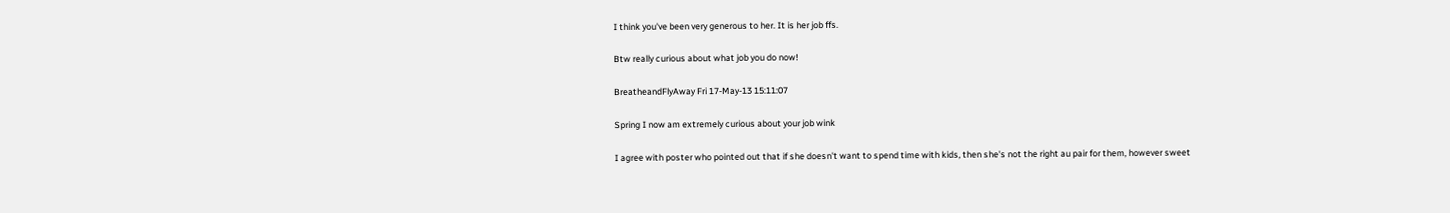I think you've been very generous to her. It is her job ffs.

Btw really curious about what job you do now!

BreatheandFlyAway Fri 17-May-13 15:11:07

Spring I now am extremely curious about your job wink

I agree with poster who pointed out that if she doesn't want to spend time with kids, then she's not the right au pair for them, however sweet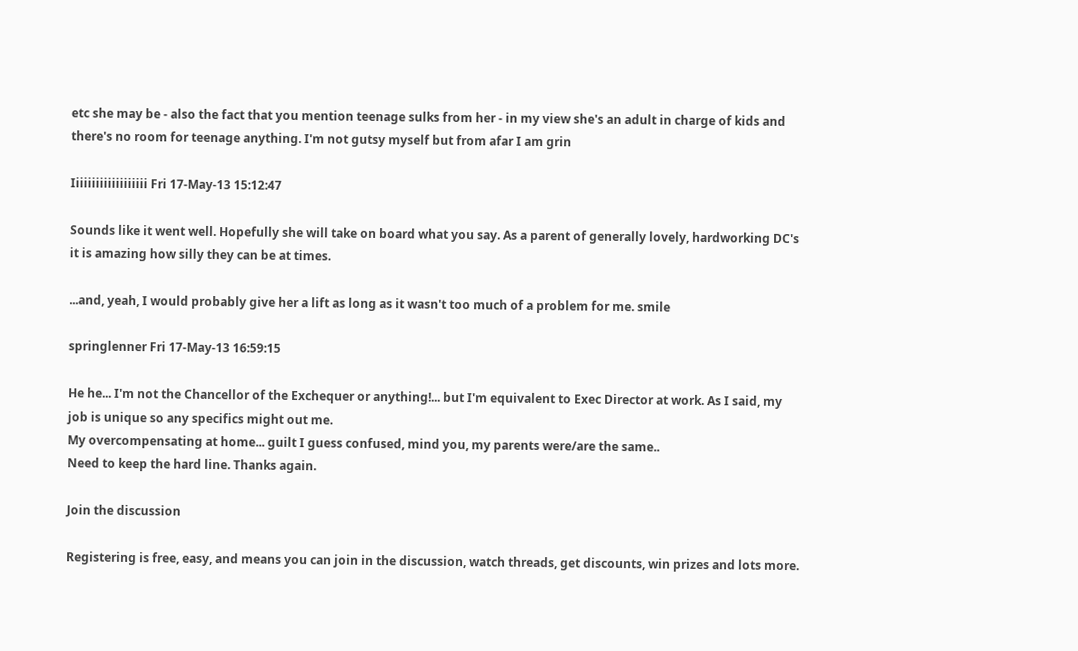etc she may be - also the fact that you mention teenage sulks from her - in my view she's an adult in charge of kids and there's no room for teenage anything. I'm not gutsy myself but from afar I am grin

Iiiiiiiiiiiiiiiiiii Fri 17-May-13 15:12:47

Sounds like it went well. Hopefully she will take on board what you say. As a parent of generally lovely, hardworking DC's it is amazing how silly they can be at times.

...and, yeah, I would probably give her a lift as long as it wasn't too much of a problem for me. smile

springlenner Fri 17-May-13 16:59:15

He he... I'm not the Chancellor of the Exchequer or anything!... but I'm equivalent to Exec Director at work. As I said, my job is unique so any specifics might out me.
My overcompensating at home... guilt I guess confused, mind you, my parents were/are the same..
Need to keep the hard line. Thanks again.

Join the discussion

Registering is free, easy, and means you can join in the discussion, watch threads, get discounts, win prizes and lots more.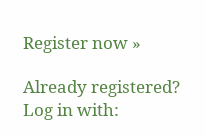Register now »

Already registered? Log in with: